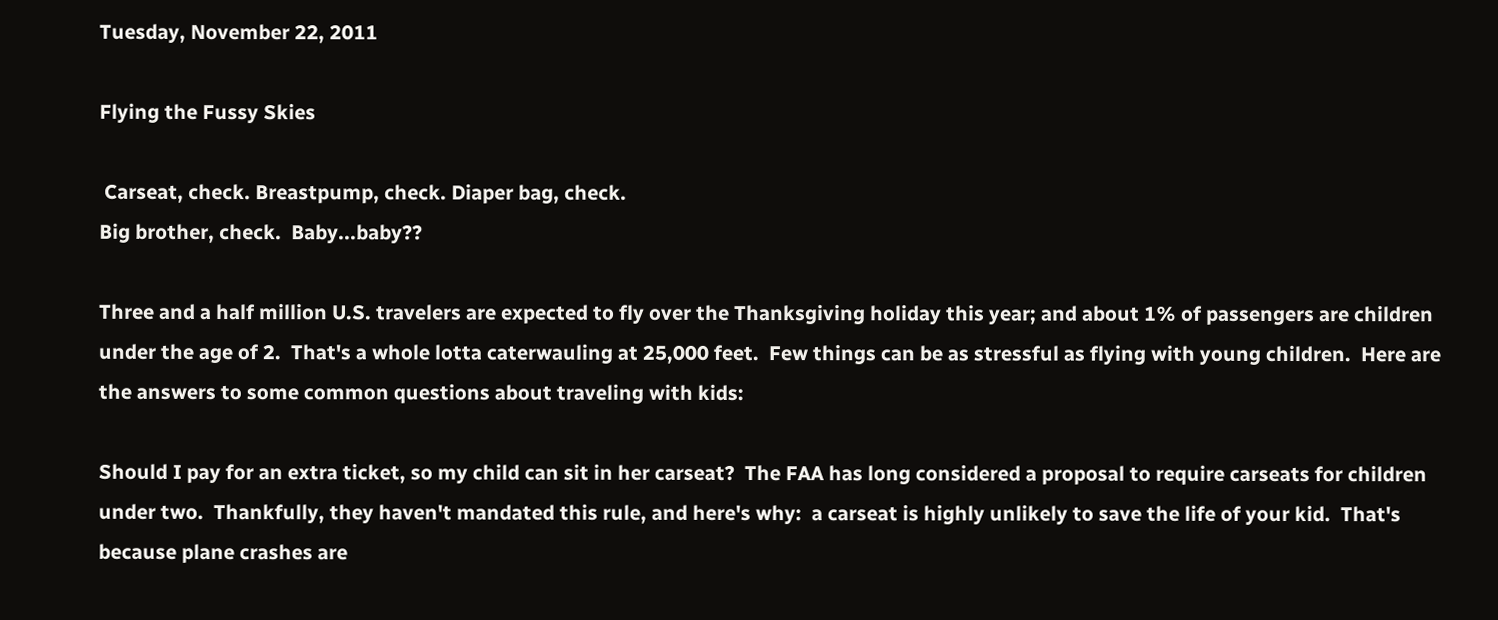Tuesday, November 22, 2011

Flying the Fussy Skies

 Carseat, check. Breastpump, check. Diaper bag, check.
Big brother, check.  Baby...baby??

Three and a half million U.S. travelers are expected to fly over the Thanksgiving holiday this year; and about 1% of passengers are children under the age of 2.  That's a whole lotta caterwauling at 25,000 feet.  Few things can be as stressful as flying with young children.  Here are the answers to some common questions about traveling with kids:

Should I pay for an extra ticket, so my child can sit in her carseat?  The FAA has long considered a proposal to require carseats for children under two.  Thankfully, they haven't mandated this rule, and here's why:  a carseat is highly unlikely to save the life of your kid.  That's because plane crashes are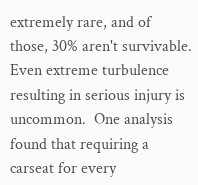extremely rare, and of those, 30% aren't survivable.  Even extreme turbulence resulting in serious injury is uncommon.  One analysis found that requiring a carseat for every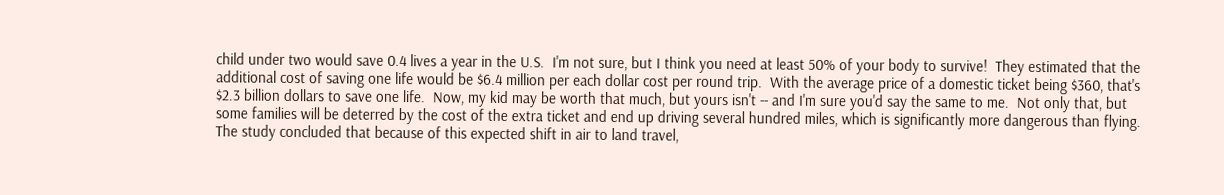child under two would save 0.4 lives a year in the U.S.  I'm not sure, but I think you need at least 50% of your body to survive!  They estimated that the additional cost of saving one life would be $6.4 million per each dollar cost per round trip.  With the average price of a domestic ticket being $360, that's $2.3 billion dollars to save one life.  Now, my kid may be worth that much, but yours isn't -- and I'm sure you'd say the same to me.  Not only that, but some families will be deterred by the cost of the extra ticket and end up driving several hundred miles, which is significantly more dangerous than flying.  The study concluded that because of this expected shift in air to land travel,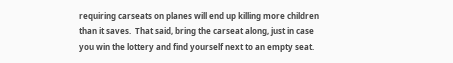requiring carseats on planes will end up killing more children than it saves.  That said, bring the carseat along, just in case you win the lottery and find yourself next to an empty seat.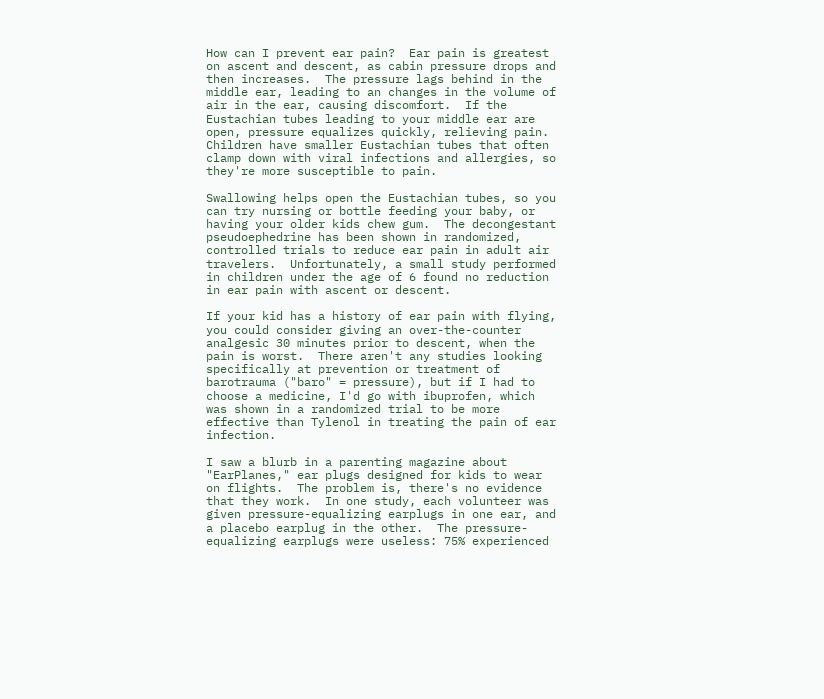How can I prevent ear pain?  Ear pain is greatest on ascent and descent, as cabin pressure drops and then increases.  The pressure lags behind in the middle ear, leading to an changes in the volume of air in the ear, causing discomfort.  If the Eustachian tubes leading to your middle ear are open, pressure equalizes quickly, relieving pain.  Children have smaller Eustachian tubes that often clamp down with viral infections and allergies, so they're more susceptible to pain.

Swallowing helps open the Eustachian tubes, so you can try nursing or bottle feeding your baby, or having your older kids chew gum.  The decongestant pseudoephedrine has been shown in randomized, controlled trials to reduce ear pain in adult air travelers.  Unfortunately, a small study performed in children under the age of 6 found no reduction in ear pain with ascent or descent.

If your kid has a history of ear pain with flying, you could consider giving an over-the-counter analgesic 30 minutes prior to descent, when the pain is worst.  There aren't any studies looking specifically at prevention or treatment of barotrauma ("baro" = pressure), but if I had to choose a medicine, I'd go with ibuprofen, which was shown in a randomized trial to be more effective than Tylenol in treating the pain of ear infection.

I saw a blurb in a parenting magazine about "EarPlanes," ear plugs designed for kids to wear on flights.  The problem is, there's no evidence that they work.  In one study, each volunteer was given pressure-equalizing earplugs in one ear, and a placebo earplug in the other.  The pressure-equalizing earplugs were useless: 75% experienced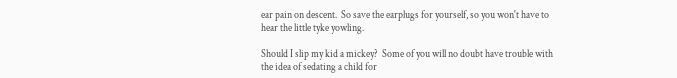ear pain on descent.  So save the earplugs for yourself, so you won't have to hear the little tyke yowling.

Should I slip my kid a mickey?  Some of you will no doubt have trouble with the idea of sedating a child for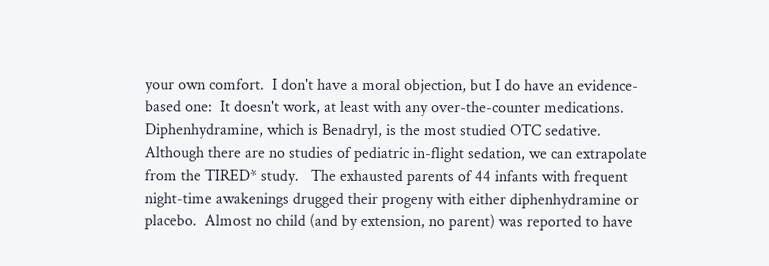your own comfort.  I don't have a moral objection, but I do have an evidence-based one:  It doesn't work, at least with any over-the-counter medications.  Diphenhydramine, which is Benadryl, is the most studied OTC sedative.  Although there are no studies of pediatric in-flight sedation, we can extrapolate from the TIRED* study.   The exhausted parents of 44 infants with frequent night-time awakenings drugged their progeny with either diphenhydramine or placebo.  Almost no child (and by extension, no parent) was reported to have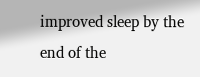improved sleep by the end of the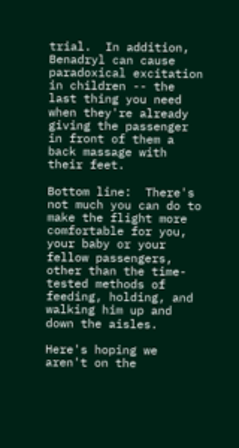trial.  In addition, Benadryl can cause paradoxical excitation in children -- the last thing you need when they're already giving the passenger in front of them a back massage with their feet.

Bottom line:  There's not much you can do to make the flight more comfortable for you, your baby or your fellow passengers, other than the time-tested methods of feeding, holding, and walking him up and down the aisles.

Here's hoping we aren't on the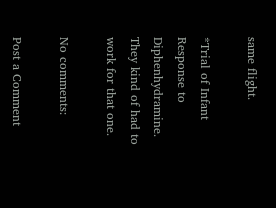same flight.

*Trial of Infant Response to Diphenhydramine.  They kind of had to work for that one.

No comments:

Post a Comment